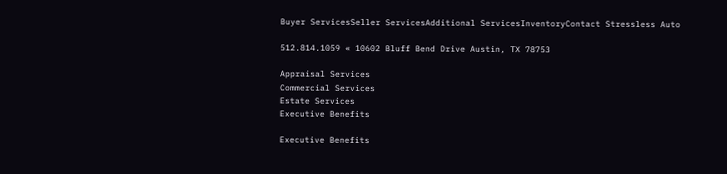Buyer ServicesSeller ServicesAdditional ServicesInventoryContact Stressless Auto

512.814.1059 « 10602 Bluff Bend Drive Austin, TX 78753

Appraisal Services
Commercial Services
Estate Services
Executive Benefits

Executive Benefits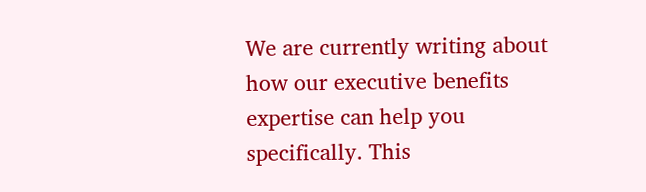We are currently writing about how our executive benefits expertise can help you specifically. This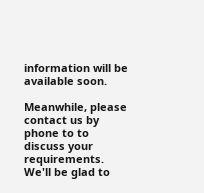information will be available soon.

Meanwhile, please contact us by phone to to discuss your requirements. We'll be glad to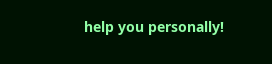help you personally!